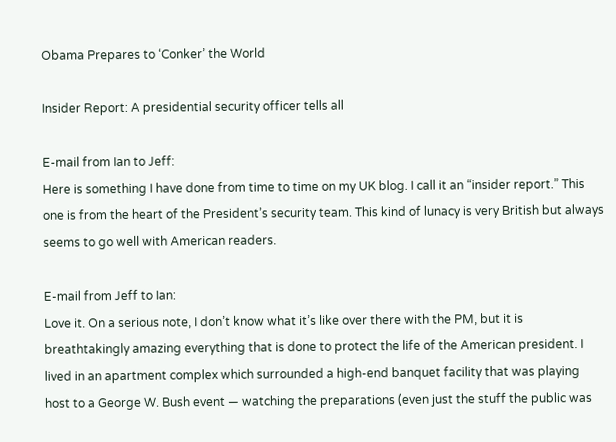Obama Prepares to ‘Conker’ the World

Insider Report: A presidential security officer tells all

E-mail from Ian to Jeff:
Here is something I have done from time to time on my UK blog. I call it an “insider report.” This one is from the heart of the President’s security team. This kind of lunacy is very British but always seems to go well with American readers.

E-mail from Jeff to Ian:
Love it. On a serious note, I don’t know what it’s like over there with the PM, but it is breathtakingly amazing everything that is done to protect the life of the American president. I lived in an apartment complex which surrounded a high-end banquet facility that was playing host to a George W. Bush event — watching the preparations (even just the stuff the public was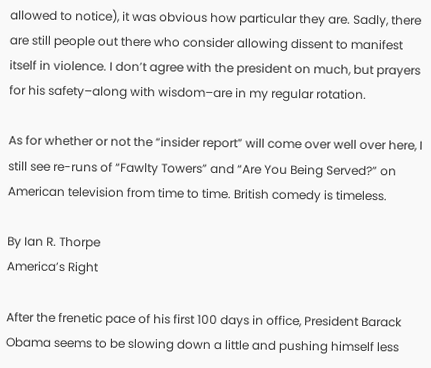allowed to notice), it was obvious how particular they are. Sadly, there are still people out there who consider allowing dissent to manifest itself in violence. I don’t agree with the president on much, but prayers for his safety–along with wisdom–are in my regular rotation.

As for whether or not the “insider report” will come over well over here, I still see re-runs of “Fawlty Towers” and “Are You Being Served?” on American television from time to time. British comedy is timeless.

By Ian R. Thorpe
America’s Right

After the frenetic pace of his first 100 days in office, President Barack Obama seems to be slowing down a little and pushing himself less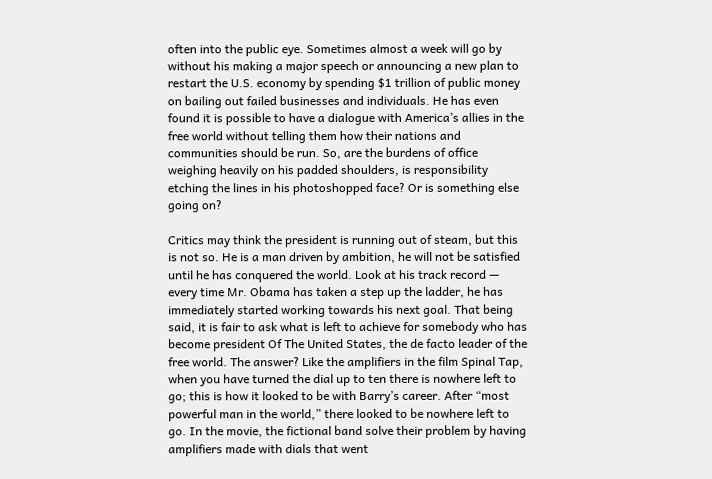often into the public eye. Sometimes almost a week will go by without his making a major speech or announcing a new plan to restart the U.S. economy by spending $1 trillion of public money on bailing out failed businesses and individuals. He has even found it is possible to have a dialogue with America’s allies in the free world without telling them how their nations and communities should be run. So, are the burdens of office weighing heavily on his padded shoulders, is responsibility etching the lines in his photoshopped face? Or is something else going on?

Critics may think the president is running out of steam, but this is not so. He is a man driven by ambition, he will not be satisfied until he has conquered the world. Look at his track record — every time Mr. Obama has taken a step up the ladder, he has immediately started working towards his next goal. That being said, it is fair to ask what is left to achieve for somebody who has become president Of The United States, the de facto leader of the free world. The answer? Like the amplifiers in the film Spinal Tap, when you have turned the dial up to ten there is nowhere left to go; this is how it looked to be with Barry’s career. After “most powerful man in the world,” there looked to be nowhere left to go. In the movie, the fictional band solve their problem by having amplifiers made with dials that went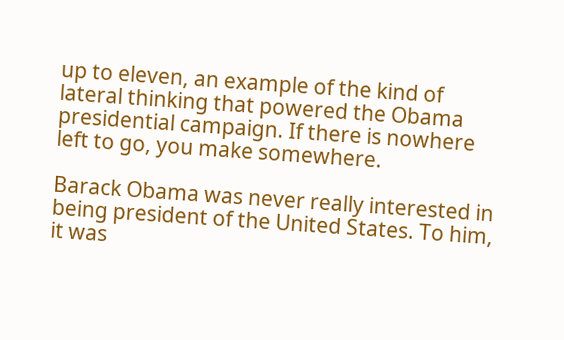up to eleven, an example of the kind of lateral thinking that powered the Obama presidential campaign. If there is nowhere left to go, you make somewhere.

Barack Obama was never really interested in being president of the United States. To him, it was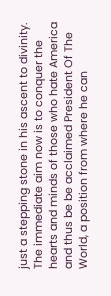just a stepping stone in his ascent to divinity. The immediate aim now is to conquer the hearts and minds of those who hate America and thus be be acclaimed President Of The World, a position from where he can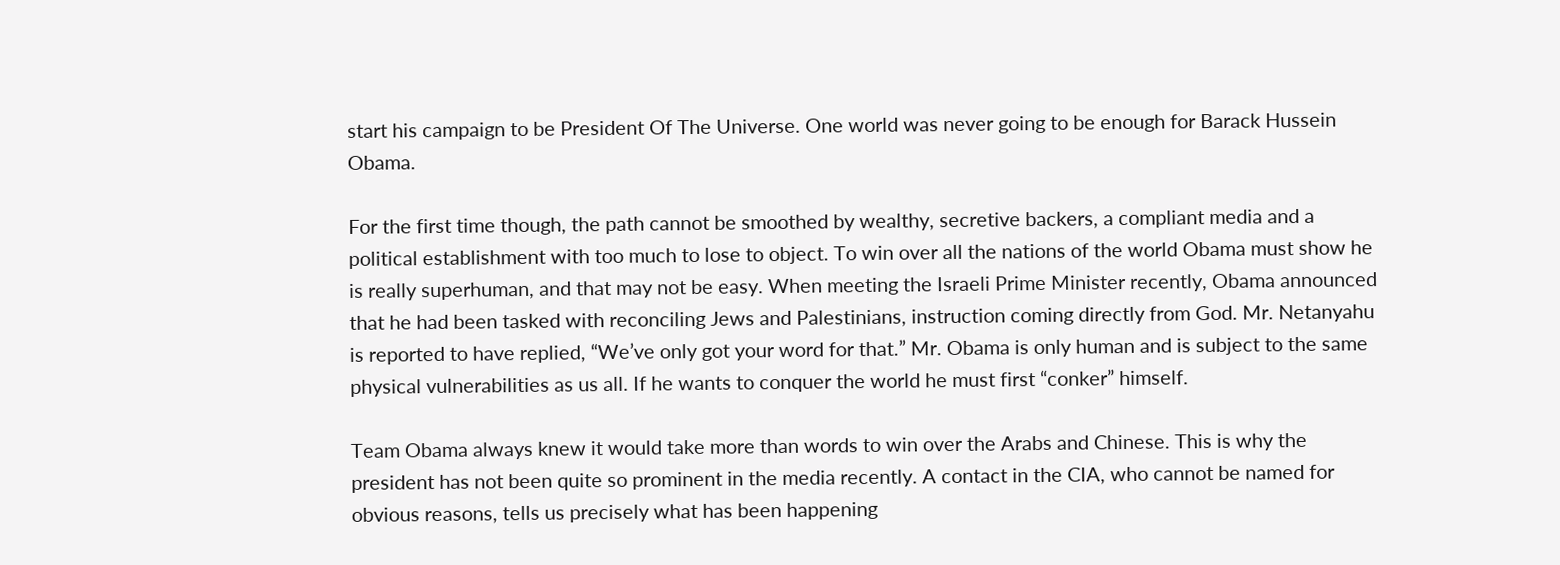start his campaign to be President Of The Universe. One world was never going to be enough for Barack Hussein Obama.

For the first time though, the path cannot be smoothed by wealthy, secretive backers, a compliant media and a political establishment with too much to lose to object. To win over all the nations of the world Obama must show he is really superhuman, and that may not be easy. When meeting the Israeli Prime Minister recently, Obama announced that he had been tasked with reconciling Jews and Palestinians, instruction coming directly from God. Mr. Netanyahu is reported to have replied, “We’ve only got your word for that.” Mr. Obama is only human and is subject to the same physical vulnerabilities as us all. If he wants to conquer the world he must first “conker” himself.

Team Obama always knew it would take more than words to win over the Arabs and Chinese. This is why the president has not been quite so prominent in the media recently. A contact in the CIA, who cannot be named for obvious reasons, tells us precisely what has been happening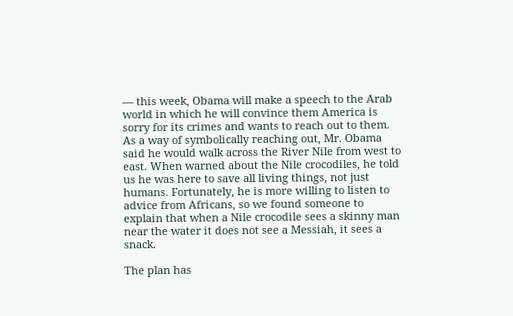— this week, Obama will make a speech to the Arab world in which he will convince them America is sorry for its crimes and wants to reach out to them. As a way of symbolically reaching out, Mr. Obama said he would walk across the River Nile from west to east. When warned about the Nile crocodiles, he told us he was here to save all living things, not just humans. Fortunately, he is more willing to listen to advice from Africans, so we found someone to explain that when a Nile crocodile sees a skinny man near the water it does not see a Messiah, it sees a snack.

The plan has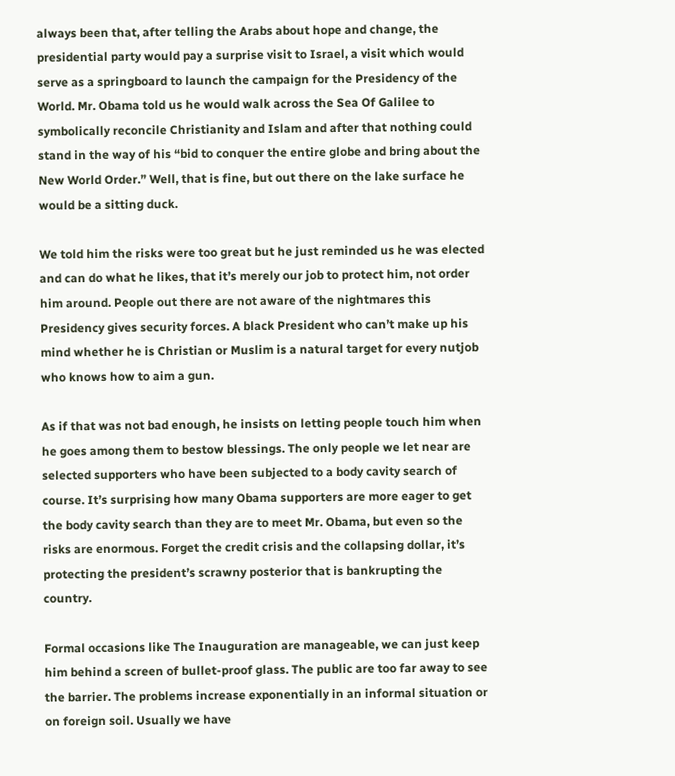always been that, after telling the Arabs about hope and change, the presidential party would pay a surprise visit to Israel, a visit which would serve as a springboard to launch the campaign for the Presidency of the World. Mr. Obama told us he would walk across the Sea Of Galilee to symbolically reconcile Christianity and Islam and after that nothing could stand in the way of his “bid to conquer the entire globe and bring about the New World Order.” Well, that is fine, but out there on the lake surface he would be a sitting duck.

We told him the risks were too great but he just reminded us he was elected and can do what he likes, that it’s merely our job to protect him, not order him around. People out there are not aware of the nightmares this Presidency gives security forces. A black President who can’t make up his mind whether he is Christian or Muslim is a natural target for every nutjob who knows how to aim a gun.

As if that was not bad enough, he insists on letting people touch him when he goes among them to bestow blessings. The only people we let near are selected supporters who have been subjected to a body cavity search of course. It’s surprising how many Obama supporters are more eager to get the body cavity search than they are to meet Mr. Obama, but even so the risks are enormous. Forget the credit crisis and the collapsing dollar, it’s protecting the president’s scrawny posterior that is bankrupting the country.

Formal occasions like The Inauguration are manageable, we can just keep him behind a screen of bullet-proof glass. The public are too far away to see the barrier. The problems increase exponentially in an informal situation or on foreign soil. Usually we have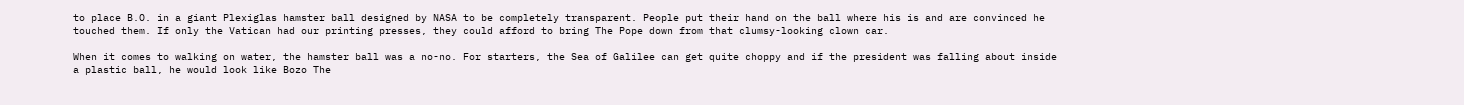to place B.O. in a giant Plexiglas hamster ball designed by NASA to be completely transparent. People put their hand on the ball where his is and are convinced he touched them. If only the Vatican had our printing presses, they could afford to bring The Pope down from that clumsy-looking clown car.

When it comes to walking on water, the hamster ball was a no-no. For starters, the Sea of Galilee can get quite choppy and if the president was falling about inside a plastic ball, he would look like Bozo The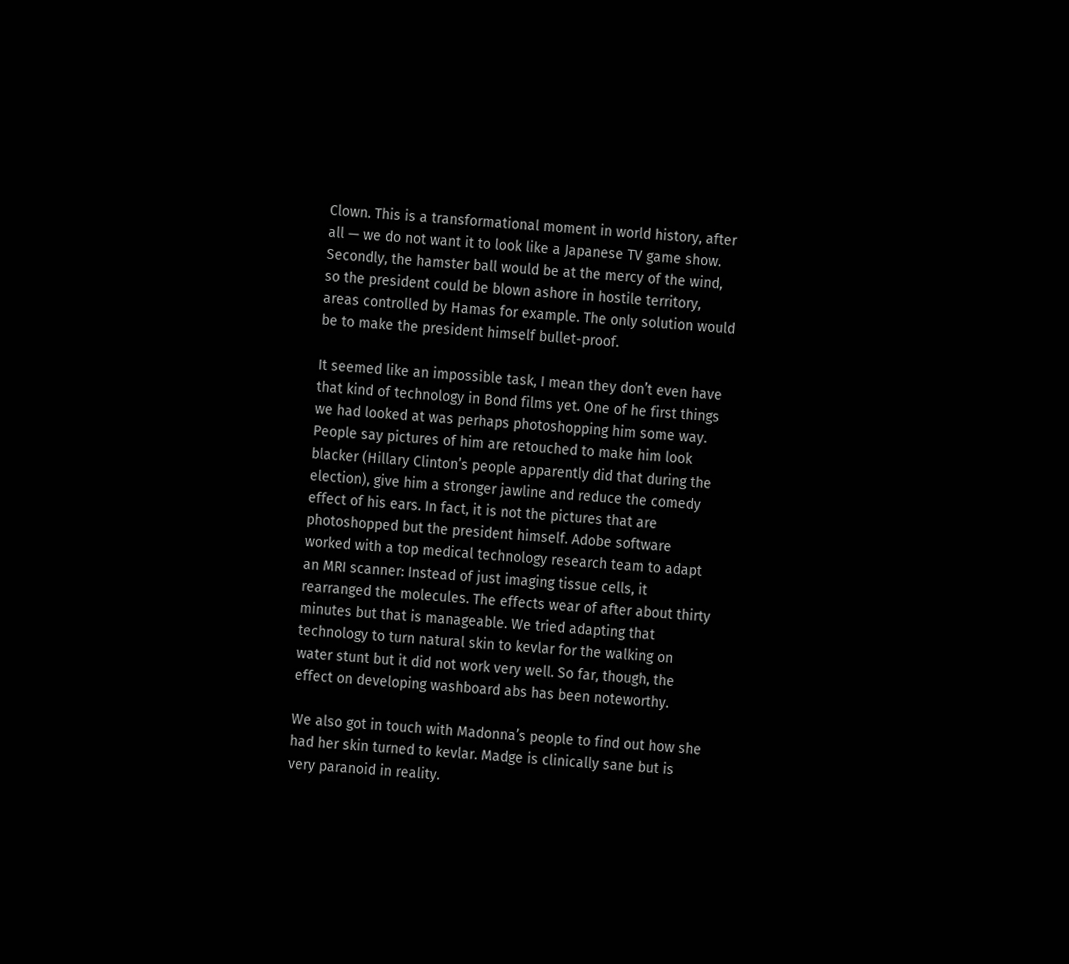Clown. This is a transformational moment in world history, after all — we do not want it to look like a Japanese TV game show. Secondly, the hamster ball would be at the mercy of the wind, so the president could be blown ashore in hostile territory, areas controlled by Hamas for example. The only solution would be to make the president himself bullet-proof.

It seemed like an impossible task, I mean they don’t even have that kind of technology in Bond films yet. One of he first things we had looked at was perhaps photoshopping him some way. People say pictures of him are retouched to make him look blacker (Hillary Clinton’s people apparently did that during the election), give him a stronger jawline and reduce the comedy effect of his ears. In fact, it is not the pictures that are photoshopped but the president himself. Adobe software worked with a top medical technology research team to adapt an MRI scanner: Instead of just imaging tissue cells, it rearranged the molecules. The effects wear of after about thirty minutes but that is manageable. We tried adapting that technology to turn natural skin to kevlar for the walking on water stunt but it did not work very well. So far, though, the effect on developing washboard abs has been noteworthy.

We also got in touch with Madonna’s people to find out how she had her skin turned to kevlar. Madge is clinically sane but is very paranoid in reality.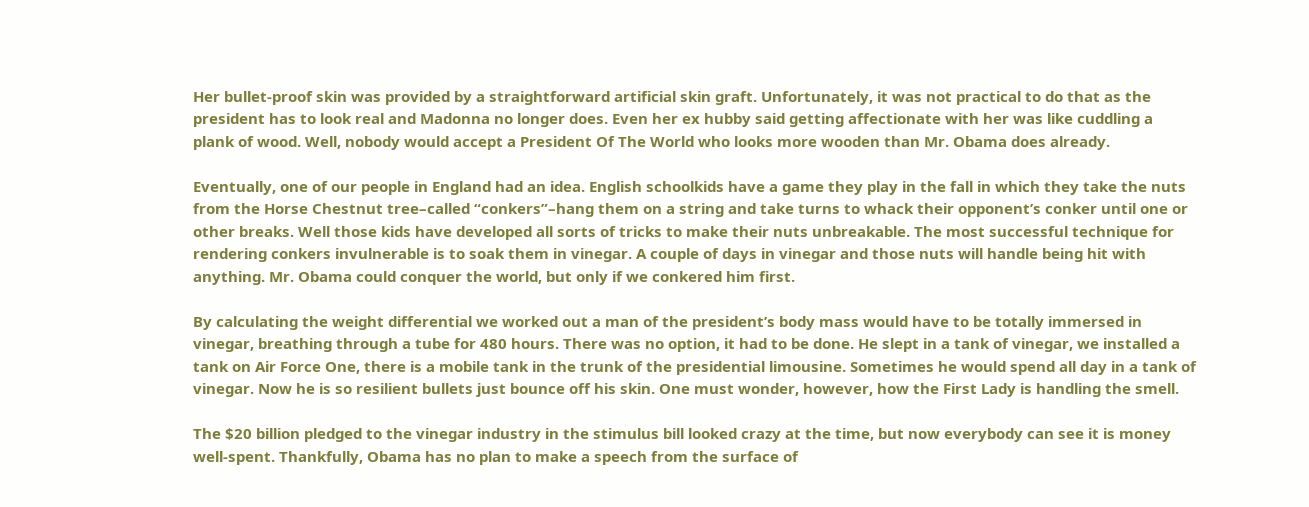Her bullet-proof skin was provided by a straightforward artificial skin graft. Unfortunately, it was not practical to do that as the president has to look real and Madonna no longer does. Even her ex hubby said getting affectionate with her was like cuddling a plank of wood. Well, nobody would accept a President Of The World who looks more wooden than Mr. Obama does already.

Eventually, one of our people in England had an idea. English schoolkids have a game they play in the fall in which they take the nuts from the Horse Chestnut tree–called “conkers”–hang them on a string and take turns to whack their opponent’s conker until one or other breaks. Well those kids have developed all sorts of tricks to make their nuts unbreakable. The most successful technique for rendering conkers invulnerable is to soak them in vinegar. A couple of days in vinegar and those nuts will handle being hit with anything. Mr. Obama could conquer the world, but only if we conkered him first.

By calculating the weight differential we worked out a man of the president’s body mass would have to be totally immersed in vinegar, breathing through a tube for 480 hours. There was no option, it had to be done. He slept in a tank of vinegar, we installed a tank on Air Force One, there is a mobile tank in the trunk of the presidential limousine. Sometimes he would spend all day in a tank of vinegar. Now he is so resilient bullets just bounce off his skin. One must wonder, however, how the First Lady is handling the smell.

The $20 billion pledged to the vinegar industry in the stimulus bill looked crazy at the time, but now everybody can see it is money well-spent. Thankfully, Obama has no plan to make a speech from the surface of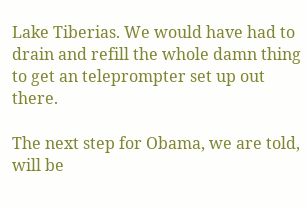Lake Tiberias. We would have had to drain and refill the whole damn thing to get an teleprompter set up out there.

The next step for Obama, we are told, will be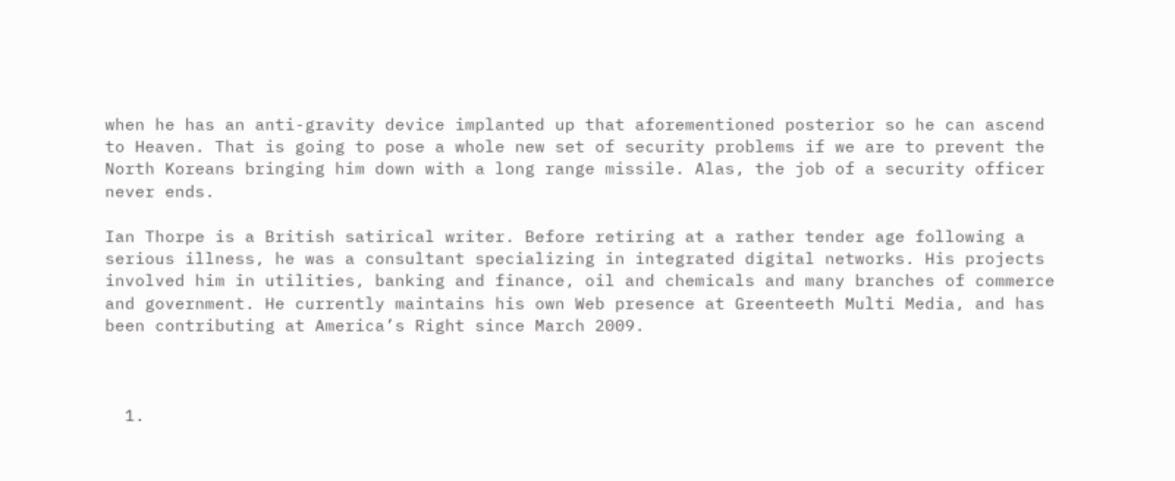when he has an anti-gravity device implanted up that aforementioned posterior so he can ascend to Heaven. That is going to pose a whole new set of security problems if we are to prevent the North Koreans bringing him down with a long range missile. Alas, the job of a security officer never ends.

Ian Thorpe is a British satirical writer. Before retiring at a rather tender age following a serious illness, he was a consultant specializing in integrated digital networks. His projects involved him in utilities, banking and finance, oil and chemicals and many branches of commerce and government. He currently maintains his own Web presence at Greenteeth Multi Media, and has been contributing at America’s Right since March 2009.



  1.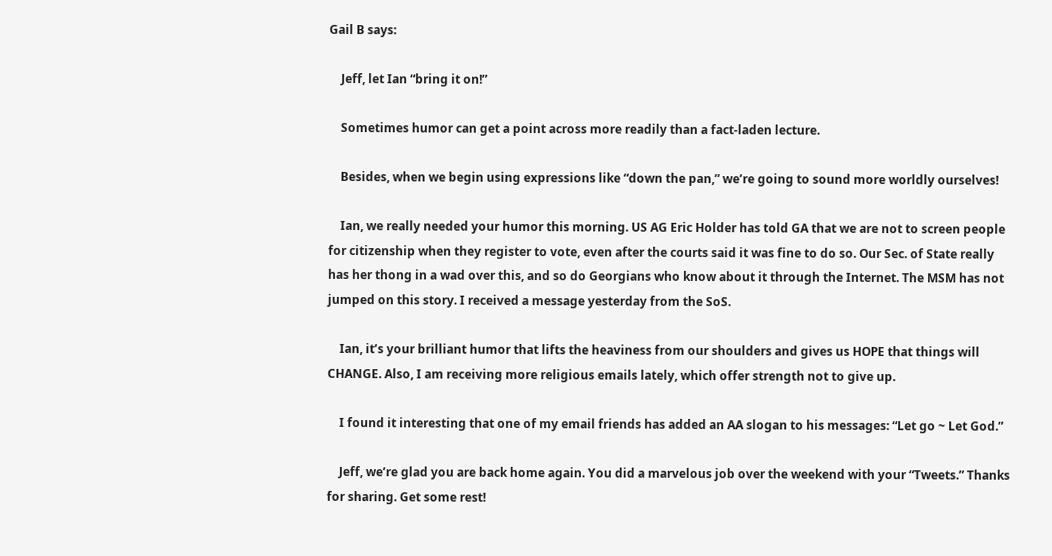Gail B says:

    Jeff, let Ian “bring it on!”

    Sometimes humor can get a point across more readily than a fact-laden lecture.

    Besides, when we begin using expressions like “down the pan,” we’re going to sound more worldly ourselves!

    Ian, we really needed your humor this morning. US AG Eric Holder has told GA that we are not to screen people for citizenship when they register to vote, even after the courts said it was fine to do so. Our Sec. of State really has her thong in a wad over this, and so do Georgians who know about it through the Internet. The MSM has not jumped on this story. I received a message yesterday from the SoS.

    Ian, it’s your brilliant humor that lifts the heaviness from our shoulders and gives us HOPE that things will CHANGE. Also, I am receiving more religious emails lately, which offer strength not to give up.

    I found it interesting that one of my email friends has added an AA slogan to his messages: “Let go ~ Let God.”

    Jeff, we’re glad you are back home again. You did a marvelous job over the weekend with your “Tweets.” Thanks for sharing. Get some rest!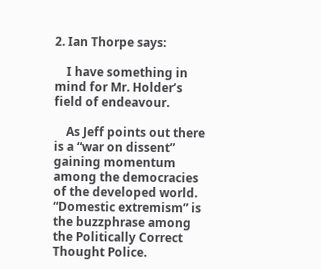2. Ian Thorpe says:

    I have something in mind for Mr. Holder’s field of endeavour.

    As Jeff points out there is a “war on dissent” gaining momentum among the democracies of the developed world. “Domestic extremism” is the buzzphrase among the Politically Correct Thought Police.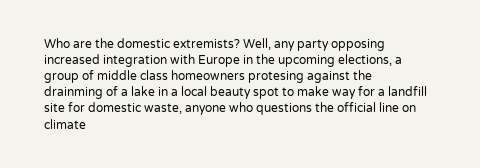Who are the domestic extremists? Well, any party opposing increased integration with Europe in the upcoming elections, a group of middle class homeowners protesing against the drainming of a lake in a local beauty spot to make way for a landfill site for domestic waste, anyone who questions the official line on climate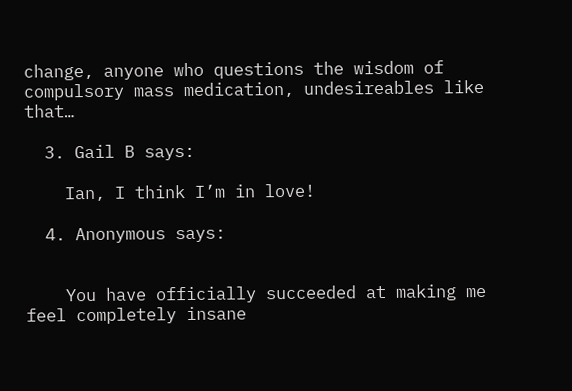change, anyone who questions the wisdom of compulsory mass medication, undesireables like that…

  3. Gail B says:

    Ian, I think I’m in love!

  4. Anonymous says:


    You have officially succeeded at making me feel completely insane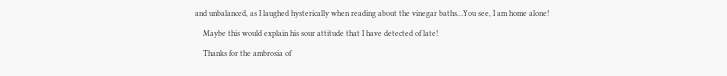and unbalanced, as I laughed hysterically when reading about the vinegar baths…You see, I am home alone!

    Maybe this would explain his sour attitude that I have detected of late!

    Thanks for the ambrosia of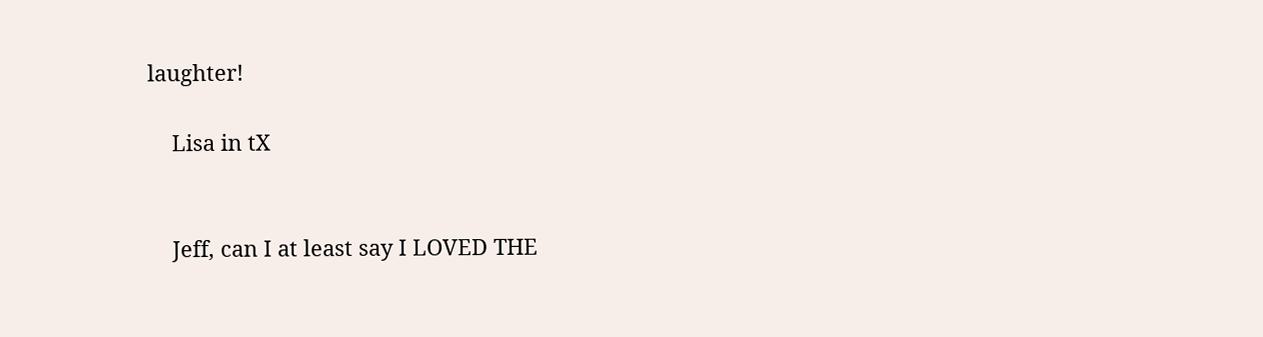laughter!

    Lisa in tX


    Jeff, can I at least say I LOVED THE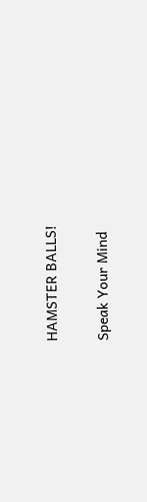HAMSTER BALLS!

Speak Your Mind